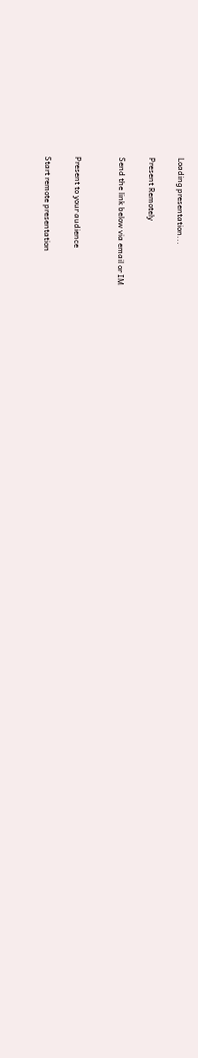Loading presentation...

Present Remotely

Send the link below via email or IM


Present to your audience

Start remote presentation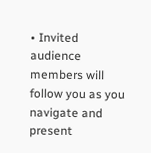• Invited audience members will follow you as you navigate and present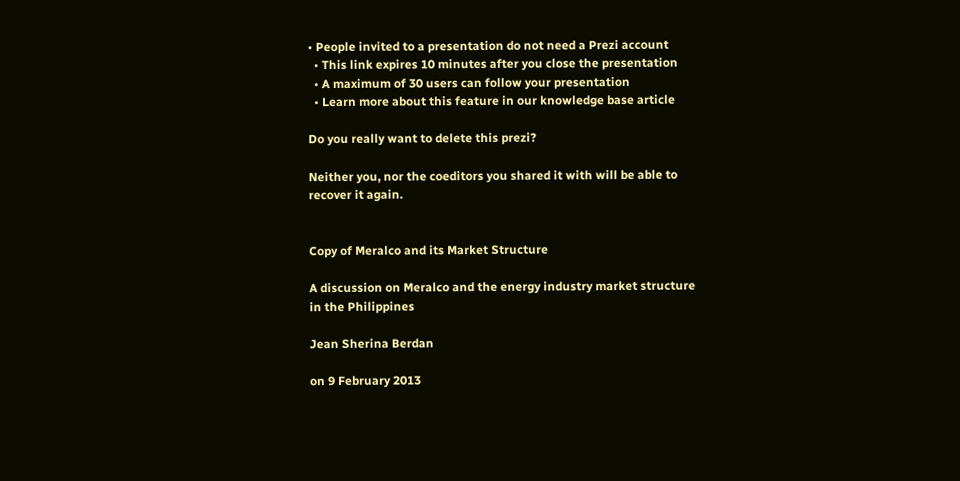• People invited to a presentation do not need a Prezi account
  • This link expires 10 minutes after you close the presentation
  • A maximum of 30 users can follow your presentation
  • Learn more about this feature in our knowledge base article

Do you really want to delete this prezi?

Neither you, nor the coeditors you shared it with will be able to recover it again.


Copy of Meralco and its Market Structure

A discussion on Meralco and the energy industry market structure in the Philippines

Jean Sherina Berdan

on 9 February 2013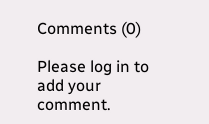Comments (0)

Please log in to add your comment.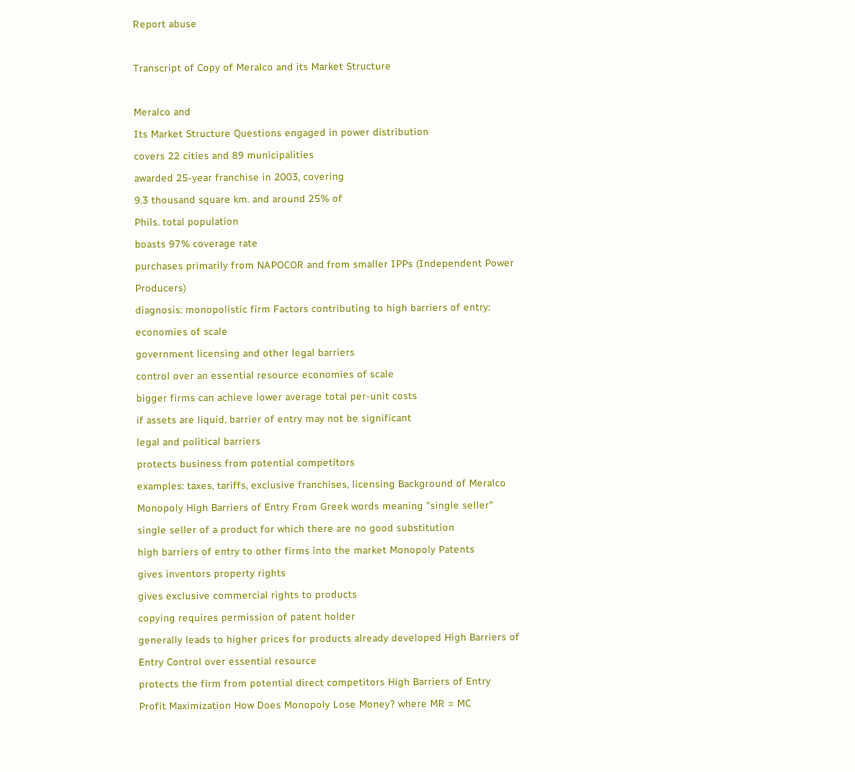Report abuse

Transcript of Copy of Meralco and its Market Structure

Meralco and
Its Market Structure Questions engaged in power distribution
covers 22 cities and 89 municipalities
awarded 25-year franchise in 2003, covering
9.3 thousand square km. and around 25% of
Phils. total population
boasts 97% coverage rate
purchases primarily from NAPOCOR and from smaller IPPs (Independent Power Producers)
diagnosis: monopolistic firm Factors contributing to high barriers of entry:
economies of scale
government licensing and other legal barriers
control over an essential resource economies of scale
bigger firms can achieve lower average total per-unit costs
if assets are liquid, barrier of entry may not be significant
legal and political barriers
protects business from potential competitors
examples: taxes, tariffs, exclusive franchises, licensing Background of Meralco Monopoly High Barriers of Entry From Greek words meaning "single seller"
single seller of a product for which there are no good substitution
high barriers of entry to other firms into the market Monopoly Patents
gives inventors property rights
gives exclusive commercial rights to products
copying requires permission of patent holder
generally leads to higher prices for products already developed High Barriers of Entry Control over essential resource
protects the firm from potential direct competitors High Barriers of Entry Profit Maximization How Does Monopoly Lose Money? where MR = MC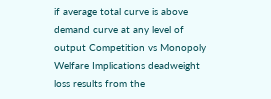if average total curve is above demand curve at any level of output Competition vs Monopoly Welfare Implications deadweight loss results from the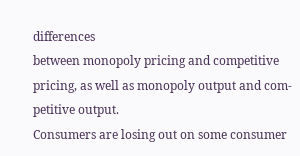differences
between monopoly pricing and competitive pricing, as well as monopoly output and com-
petitive output.
Consumers are losing out on some consumer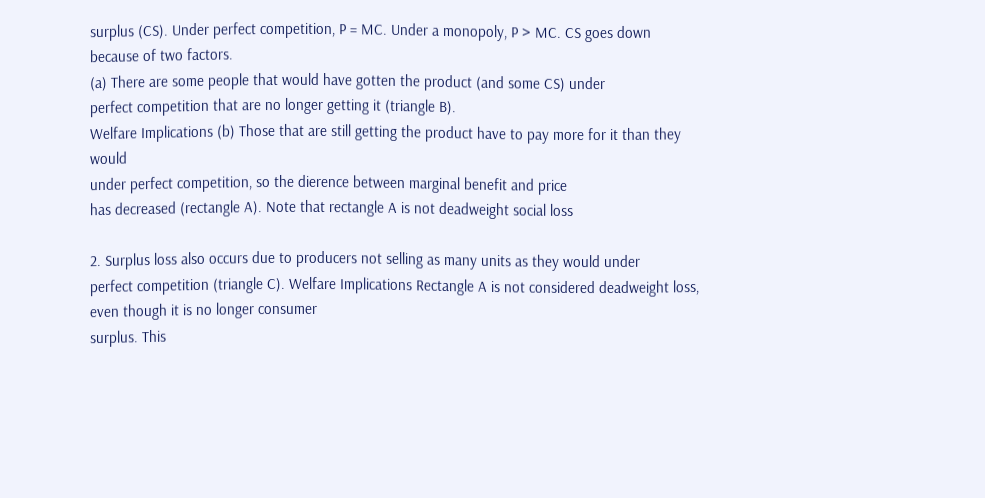surplus (CS). Under perfect competition, P = MC. Under a monopoly, P > MC. CS goes down because of two factors.
(a) There are some people that would have gotten the product (and some CS) under
perfect competition that are no longer getting it (triangle B).
Welfare Implications (b) Those that are still getting the product have to pay more for it than they would
under perfect competition, so the dierence between marginal benefit and price
has decreased (rectangle A). Note that rectangle A is not deadweight social loss

2. Surplus loss also occurs due to producers not selling as many units as they would under
perfect competition (triangle C). Welfare Implications Rectangle A is not considered deadweight loss, even though it is no longer consumer
surplus. This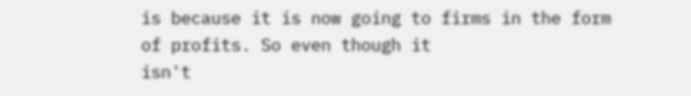is because it is now going to firms in the form of profits. So even though it
isn't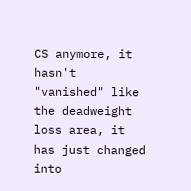CS anymore, it hasn't "vanished" like the deadweight loss area, it has just changed into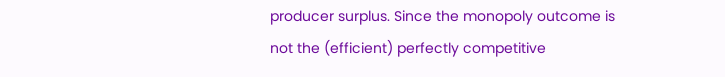producer surplus. Since the monopoly outcome is not the (efficient) perfectly competitive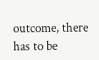outcome, there has to be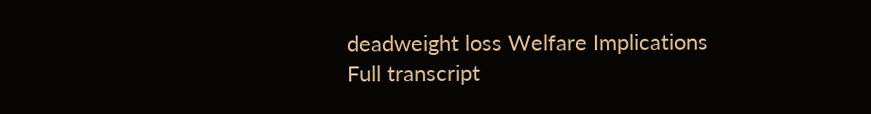deadweight loss Welfare Implications
Full transcript